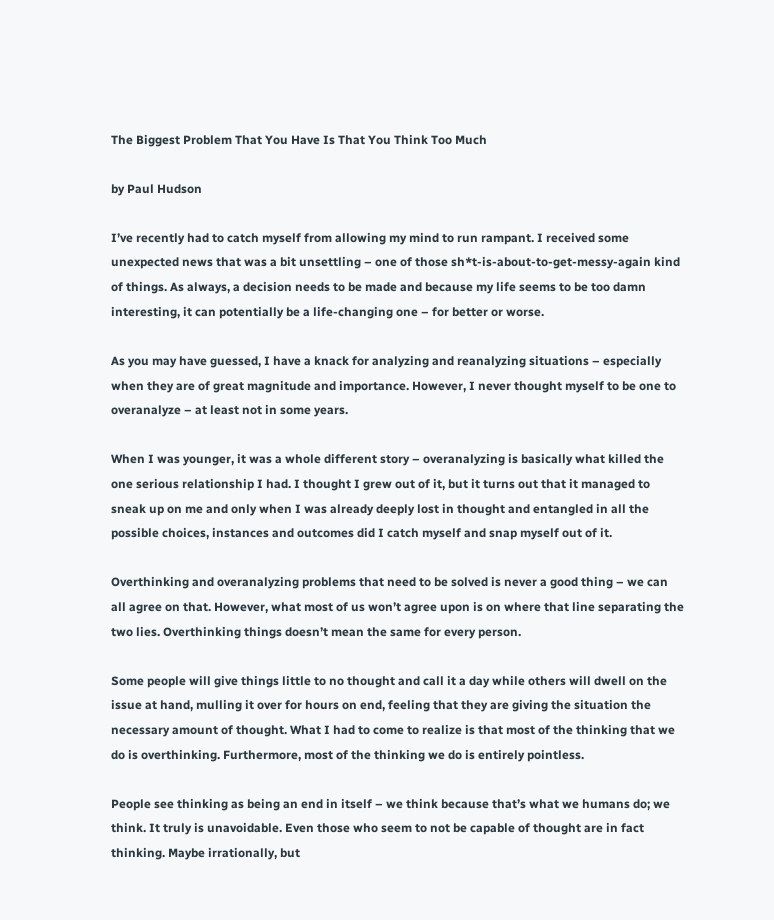The Biggest Problem That You Have Is That You Think Too Much

by Paul Hudson

I’ve recently had to catch myself from allowing my mind to run rampant. I received some unexpected news that was a bit unsettling – one of those sh*t-is-about-to-get-messy-again kind of things. As always, a decision needs to be made and because my life seems to be too damn interesting, it can potentially be a life-changing one – for better or worse.

As you may have guessed, I have a knack for analyzing and reanalyzing situations – especially when they are of great magnitude and importance. However, I never thought myself to be one to overanalyze – at least not in some years.

When I was younger, it was a whole different story – overanalyzing is basically what killed the one serious relationship I had. I thought I grew out of it, but it turns out that it managed to sneak up on me and only when I was already deeply lost in thought and entangled in all the possible choices, instances and outcomes did I catch myself and snap myself out of it.

Overthinking and overanalyzing problems that need to be solved is never a good thing – we can all agree on that. However, what most of us won’t agree upon is on where that line separating the two lies. Overthinking things doesn’t mean the same for every person.

Some people will give things little to no thought and call it a day while others will dwell on the issue at hand, mulling it over for hours on end, feeling that they are giving the situation the necessary amount of thought. What I had to come to realize is that most of the thinking that we do is overthinking. Furthermore, most of the thinking we do is entirely pointless.

People see thinking as being an end in itself – we think because that’s what we humans do; we think. It truly is unavoidable. Even those who seem to not be capable of thought are in fact thinking. Maybe irrationally, but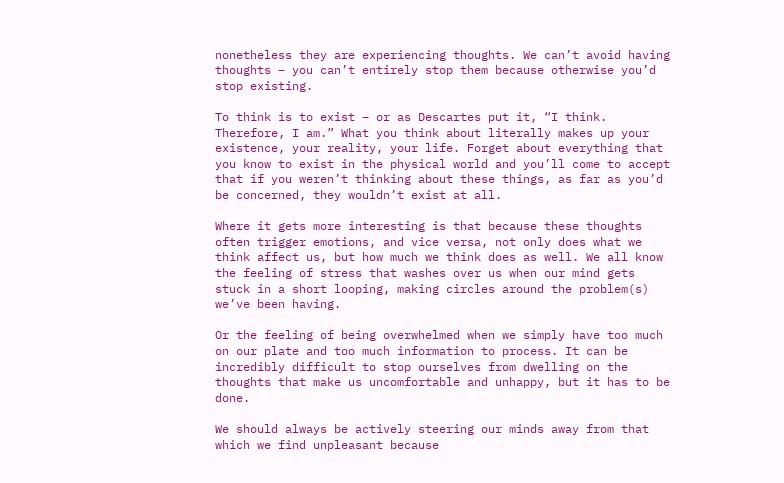nonetheless they are experiencing thoughts. We can’t avoid having thoughts – you can’t entirely stop them because otherwise you’d stop existing.

To think is to exist – or as Descartes put it, “I think. Therefore, I am.” What you think about literally makes up your existence, your reality, your life. Forget about everything that you know to exist in the physical world and you’ll come to accept that if you weren’t thinking about these things, as far as you’d be concerned, they wouldn’t exist at all.

Where it gets more interesting is that because these thoughts often trigger emotions, and vice versa, not only does what we think affect us, but how much we think does as well. We all know the feeling of stress that washes over us when our mind gets stuck in a short looping, making circles around the problem(s) we’ve been having.

Or the feeling of being overwhelmed when we simply have too much on our plate and too much information to process. It can be incredibly difficult to stop ourselves from dwelling on the thoughts that make us uncomfortable and unhappy, but it has to be done.

We should always be actively steering our minds away from that which we find unpleasant because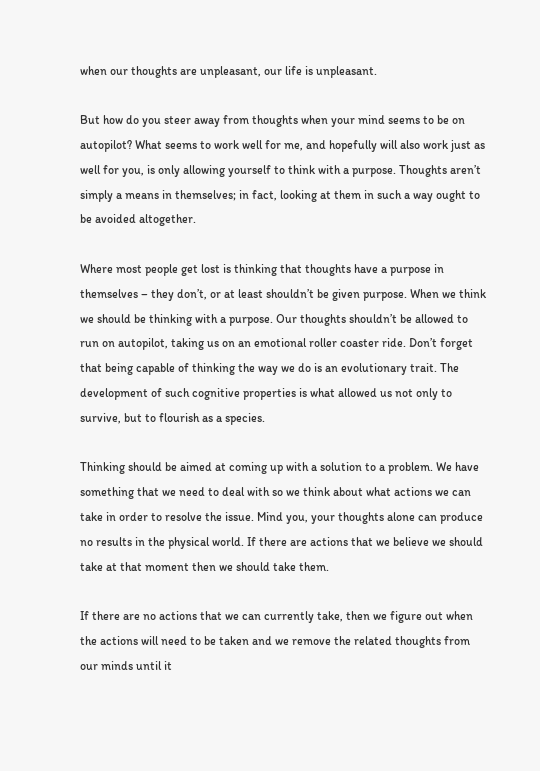when our thoughts are unpleasant, our life is unpleasant.

But how do you steer away from thoughts when your mind seems to be on autopilot? What seems to work well for me, and hopefully will also work just as well for you, is only allowing yourself to think with a purpose. Thoughts aren’t simply a means in themselves; in fact, looking at them in such a way ought to be avoided altogether.

Where most people get lost is thinking that thoughts have a purpose in themselves – they don’t, or at least shouldn’t be given purpose. When we think we should be thinking with a purpose. Our thoughts shouldn’t be allowed to run on autopilot, taking us on an emotional roller coaster ride. Don’t forget that being capable of thinking the way we do is an evolutionary trait. The development of such cognitive properties is what allowed us not only to survive, but to flourish as a species.

Thinking should be aimed at coming up with a solution to a problem. We have something that we need to deal with so we think about what actions we can take in order to resolve the issue. Mind you, your thoughts alone can produce no results in the physical world. If there are actions that we believe we should take at that moment then we should take them.

If there are no actions that we can currently take, then we figure out when the actions will need to be taken and we remove the related thoughts from our minds until it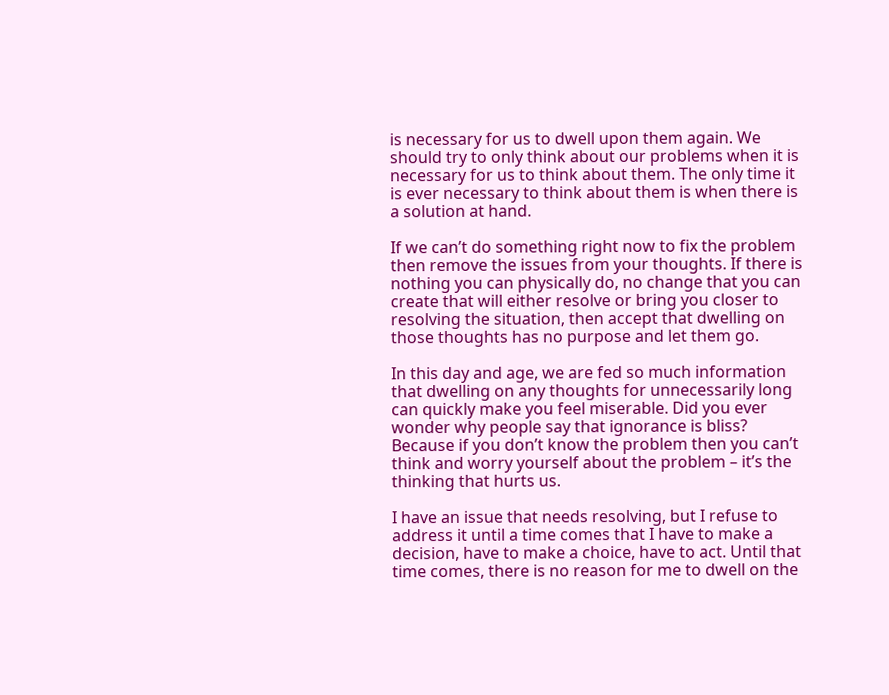is necessary for us to dwell upon them again. We should try to only think about our problems when it is necessary for us to think about them. The only time it is ever necessary to think about them is when there is a solution at hand.

If we can’t do something right now to fix the problem then remove the issues from your thoughts. If there is nothing you can physically do, no change that you can create that will either resolve or bring you closer to resolving the situation, then accept that dwelling on those thoughts has no purpose and let them go.

In this day and age, we are fed so much information that dwelling on any thoughts for unnecessarily long can quickly make you feel miserable. Did you ever wonder why people say that ignorance is bliss? Because if you don’t know the problem then you can’t think and worry yourself about the problem – it’s the thinking that hurts us.

I have an issue that needs resolving, but I refuse to address it until a time comes that I have to make a decision, have to make a choice, have to act. Until that time comes, there is no reason for me to dwell on the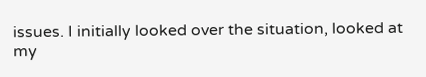issues. I initially looked over the situation, looked at my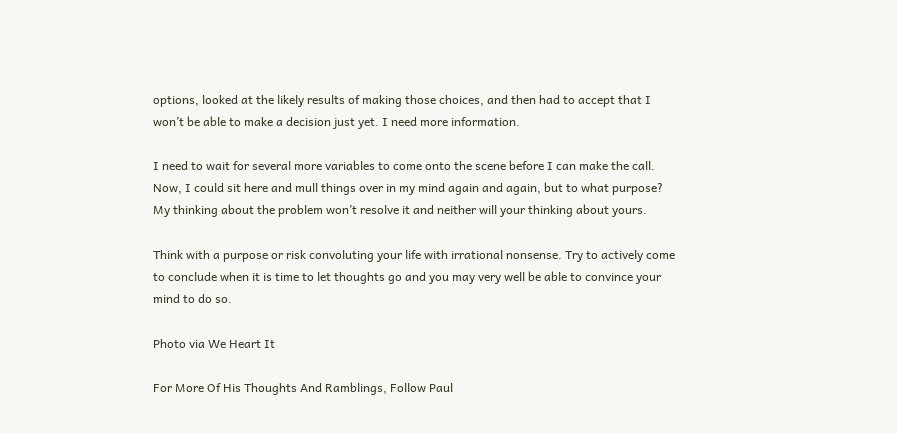options, looked at the likely results of making those choices, and then had to accept that I won’t be able to make a decision just yet. I need more information.

I need to wait for several more variables to come onto the scene before I can make the call. Now, I could sit here and mull things over in my mind again and again, but to what purpose? My thinking about the problem won’t resolve it and neither will your thinking about yours.

Think with a purpose or risk convoluting your life with irrational nonsense. Try to actively come to conclude when it is time to let thoughts go and you may very well be able to convince your mind to do so.

Photo via We Heart It

For More Of His Thoughts And Ramblings, Follow Paul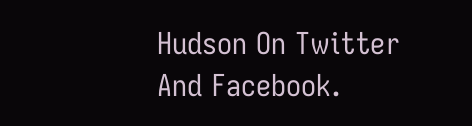Hudson On Twitter And Facebook.